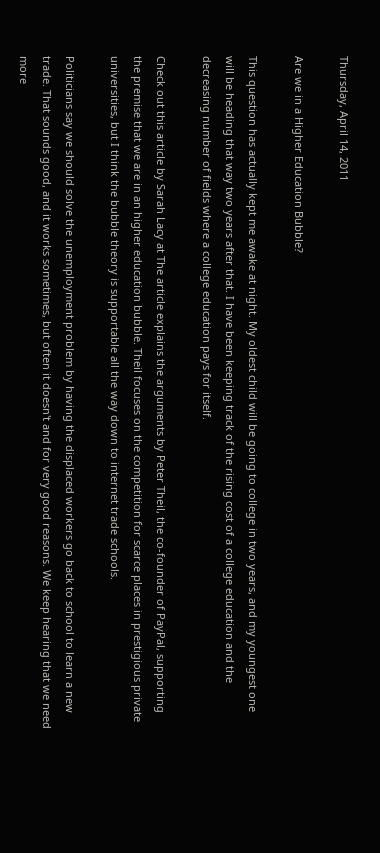Thursday, April 14, 2011

Are we in a Higher Education Bubble?

This question has actually kept me awake at night. My oldest child will be going to college in two years, and my youngest one will be heading that way two years after that. I have been keeping track of the rising cost of a college education and the decreasing number of fields where a college education pays for itself.

Check out this article by Sarah Lacy at The article explains the arguments by Peter Theil, the co-founder of PayPal, supporting the premise that we are in an higher education bubble. Theil focuses on the competition for scarce places in prestigious private universities, but I think the bubble theory is supportable all the way down to internet trade schools.

Politicians say we should solve the unemployment problem by having the displaced workers go back to school to learn a new trade. That sounds good, and it works sometimes, but often it doesn't and for very good reasons. We keep hearing that we need more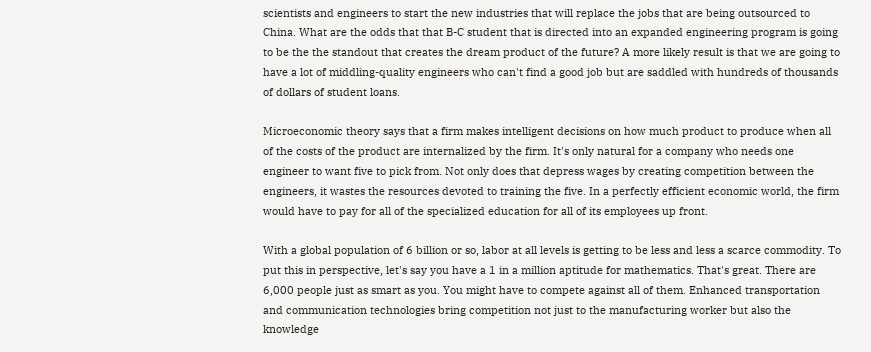scientists and engineers to start the new industries that will replace the jobs that are being outsourced to China. What are the odds that that B-C student that is directed into an expanded engineering program is going to be the the standout that creates the dream product of the future? A more likely result is that we are going to have a lot of middling-quality engineers who can't find a good job but are saddled with hundreds of thousands of dollars of student loans.

Microeconomic theory says that a firm makes intelligent decisions on how much product to produce when all of the costs of the product are internalized by the firm. It's only natural for a company who needs one engineer to want five to pick from. Not only does that depress wages by creating competition between the engineers, it wastes the resources devoted to training the five. In a perfectly efficient economic world, the firm would have to pay for all of the specialized education for all of its employees up front.

With a global population of 6 billion or so, labor at all levels is getting to be less and less a scarce commodity. To put this in perspective, let's say you have a 1 in a million aptitude for mathematics. That's great. There are 6,000 people just as smart as you. You might have to compete against all of them. Enhanced transportation and communication technologies bring competition not just to the manufacturing worker but also the knowledge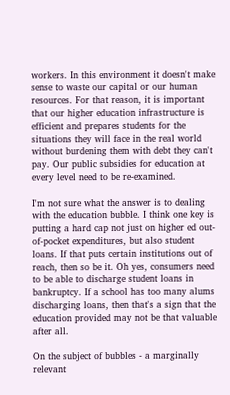workers. In this environment it doesn't make sense to waste our capital or our human resources. For that reason, it is important that our higher education infrastructure is efficient and prepares students for the situations they will face in the real world without burdening them with debt they can't pay. Our public subsidies for education at every level need to be re-examined.

I'm not sure what the answer is to dealing with the education bubble. I think one key is putting a hard cap not just on higher ed out-of-pocket expenditures, but also student loans. If that puts certain institutions out of reach, then so be it. Oh yes, consumers need to be able to discharge student loans in bankruptcy. If a school has too many alums discharging loans, then that's a sign that the education provided may not be that valuable after all.

On the subject of bubbles - a marginally relevant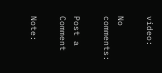video:

No comments:

Post a Comment

Note: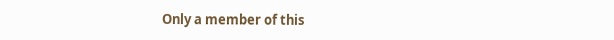Only a member of this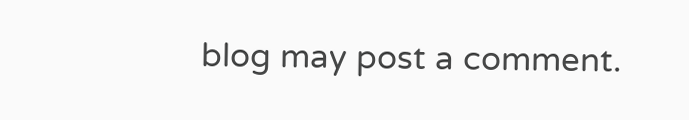blog may post a comment.